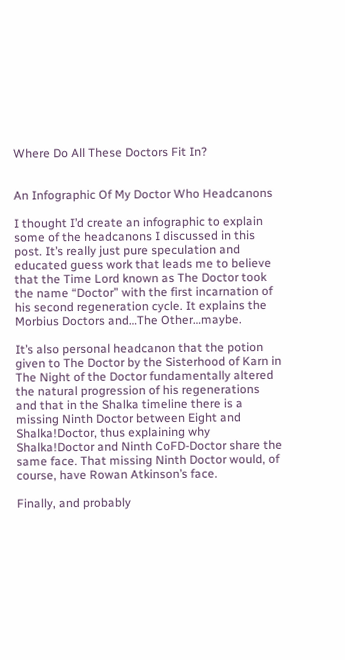Where Do All These Doctors Fit In?


An Infographic Of My Doctor Who Headcanons

I thought I’d create an infographic to explain some of the headcanons I discussed in this post. It’s really just pure speculation and educated guess work that leads me to believe that the Time Lord known as The Doctor took the name “Doctor” with the first incarnation of his second regeneration cycle. It explains the Morbius Doctors and…The Other…maybe.

It’s also personal headcanon that the potion given to The Doctor by the Sisterhood of Karn in The Night of the Doctor fundamentally altered the natural progression of his regenerations and that in the Shalka timeline there is a missing Ninth Doctor between Eight and Shalka!Doctor, thus explaining why Shalka!Doctor and Ninth CoFD-Doctor share the same face. That missing Ninth Doctor would, of course, have Rowan Atkinson’s face.

Finally, and probably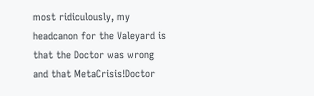most ridiculously, my headcanon for the Valeyard is that the Doctor was wrong and that MetaCrisis!Doctor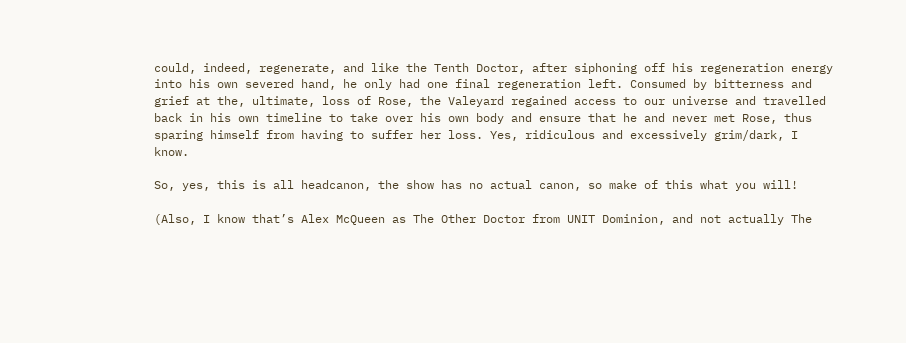could, indeed, regenerate, and like the Tenth Doctor, after siphoning off his regeneration energy into his own severed hand, he only had one final regeneration left. Consumed by bitterness and grief at the, ultimate, loss of Rose, the Valeyard regained access to our universe and travelled back in his own timeline to take over his own body and ensure that he and never met Rose, thus sparing himself from having to suffer her loss. Yes, ridiculous and excessively grim/dark, I know.

So, yes, this is all headcanon, the show has no actual canon, so make of this what you will!

(Also, I know that’s Alex McQueen as The Other Doctor from UNIT Dominion, and not actually The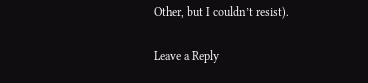Other, but I couldn’t resist).

Leave a Reply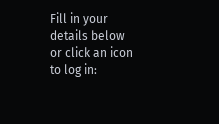Fill in your details below or click an icon to log in: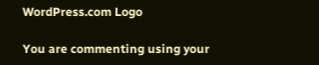WordPress.com Logo

You are commenting using your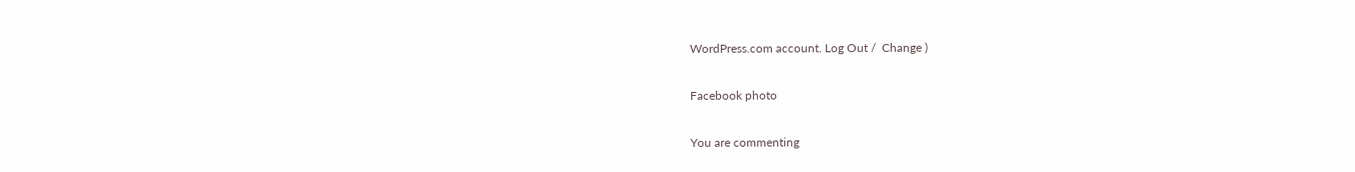WordPress.com account. Log Out /  Change )

Facebook photo

You are commenting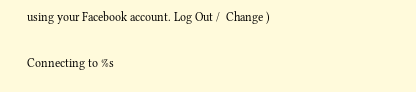using your Facebook account. Log Out /  Change )

Connecting to %s